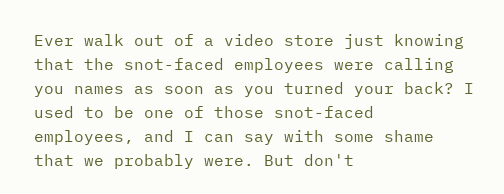Ever walk out of a video store just knowing that the snot-faced employees were calling you names as soon as you turned your back? I used to be one of those snot-faced employees, and I can say with some shame that we probably were. But don't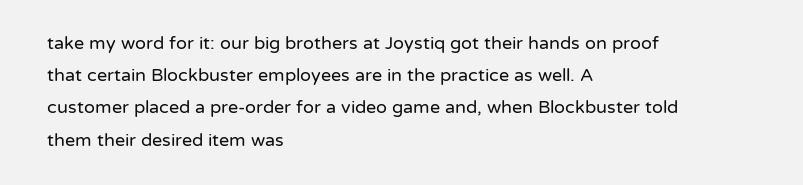take my word for it: our big brothers at Joystiq got their hands on proof that certain Blockbuster employees are in the practice as well. A customer placed a pre-order for a video game and, when Blockbuster told them their desired item was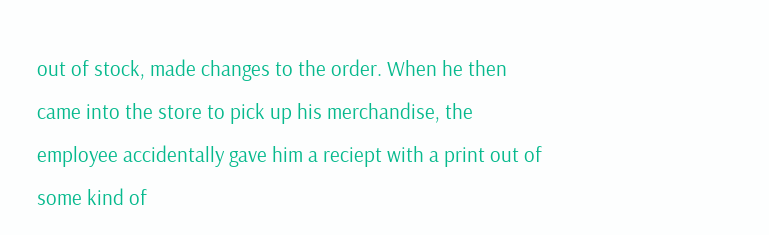out of stock, made changes to the order. When he then came into the store to pick up his merchandise, the employee accidentally gave him a reciept with a print out of some kind of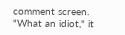comment screen. "What an idiot," it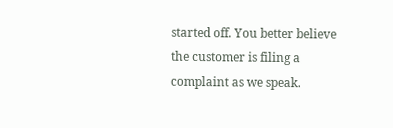started off. You better believe the customer is filing a complaint as we speak.